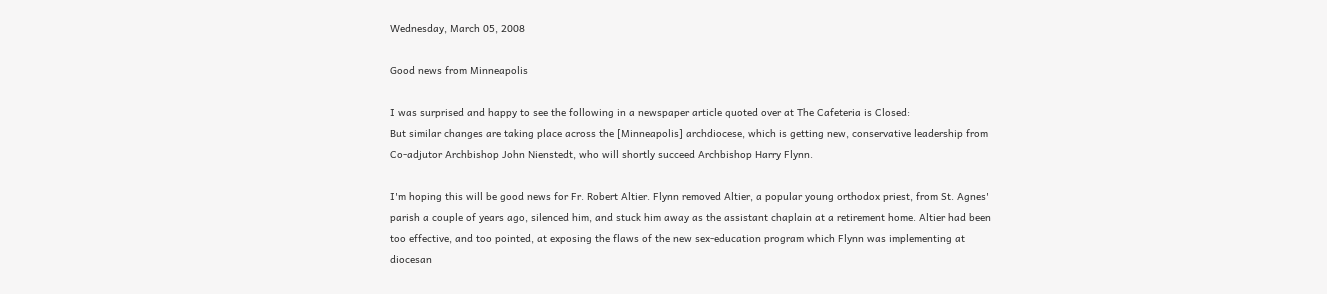Wednesday, March 05, 2008

Good news from Minneapolis

I was surprised and happy to see the following in a newspaper article quoted over at The Cafeteria is Closed:
But similar changes are taking place across the [Minneapolis] archdiocese, which is getting new, conservative leadership from Co-adjutor Archbishop John Nienstedt, who will shortly succeed Archbishop Harry Flynn.

I'm hoping this will be good news for Fr. Robert Altier. Flynn removed Altier, a popular young orthodox priest, from St. Agnes' parish a couple of years ago, silenced him, and stuck him away as the assistant chaplain at a retirement home. Altier had been too effective, and too pointed, at exposing the flaws of the new sex-education program which Flynn was implementing at diocesan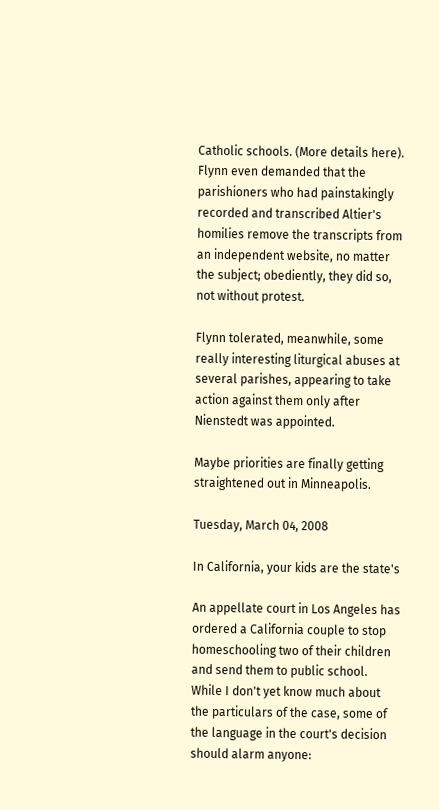Catholic schools. (More details here). Flynn even demanded that the parishioners who had painstakingly recorded and transcribed Altier's homilies remove the transcripts from an independent website, no matter the subject; obediently, they did so, not without protest.

Flynn tolerated, meanwhile, some really interesting liturgical abuses at several parishes, appearing to take action against them only after Nienstedt was appointed.

Maybe priorities are finally getting straightened out in Minneapolis.

Tuesday, March 04, 2008

In California, your kids are the state's

An appellate court in Los Angeles has ordered a California couple to stop homeschooling two of their children and send them to public school. While I don't yet know much about the particulars of the case, some of the language in the court's decision should alarm anyone: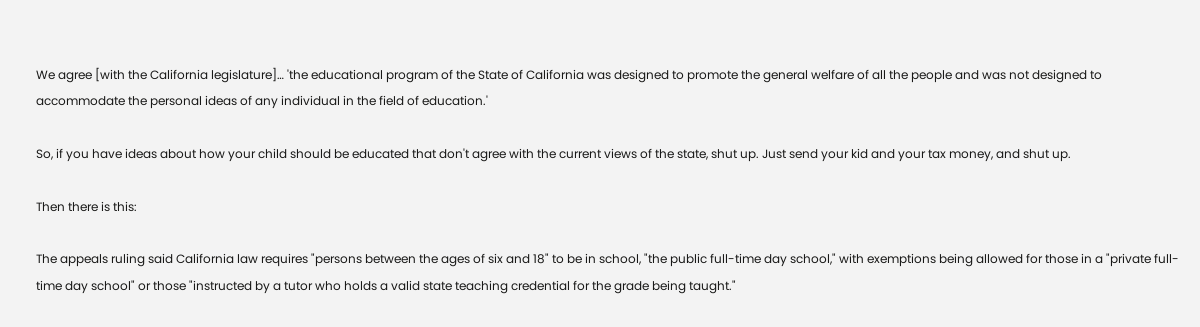We agree [with the California legislature]… 'the educational program of the State of California was designed to promote the general welfare of all the people and was not designed to accommodate the personal ideas of any individual in the field of education.'

So, if you have ideas about how your child should be educated that don't agree with the current views of the state, shut up. Just send your kid and your tax money, and shut up.

Then there is this:

The appeals ruling said California law requires "persons between the ages of six and 18" to be in school, "the public full-time day school," with exemptions being allowed for those in a "private full-time day school" or those "instructed by a tutor who holds a valid state teaching credential for the grade being taught."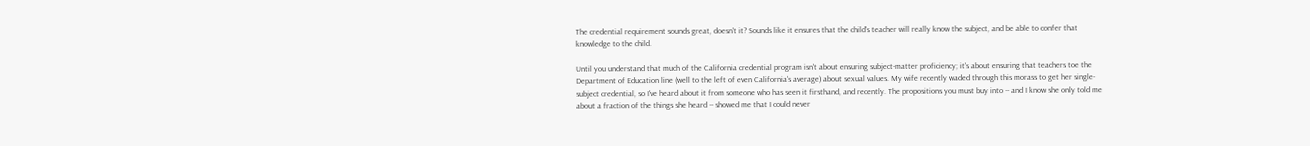The credential requirement sounds great, doesn't it? Sounds like it ensures that the child's teacher will really know the subject, and be able to confer that knowledge to the child.

Until you understand that much of the California credential program isn't about ensuring subject-matter proficiency; it's about ensuring that teachers toe the Department of Education line (well to the left of even California's average) about sexual values. My wife recently waded through this morass to get her single-subject credential, so I've heard about it from someone who has seen it firsthand, and recently. The propositions you must buy into -- and I know she only told me about a fraction of the things she heard -- showed me that I could never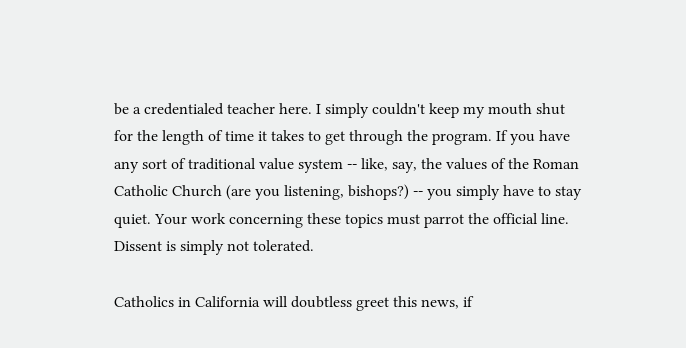be a credentialed teacher here. I simply couldn't keep my mouth shut for the length of time it takes to get through the program. If you have any sort of traditional value system -- like, say, the values of the Roman Catholic Church (are you listening, bishops?) -- you simply have to stay quiet. Your work concerning these topics must parrot the official line. Dissent is simply not tolerated.

Catholics in California will doubtless greet this news, if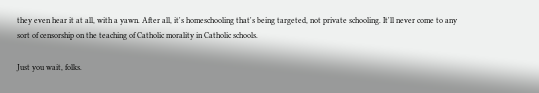they even hear it at all, with a yawn. After all, it's homeschooling that's being targeted, not private schooling. It'll never come to any sort of censorship on the teaching of Catholic morality in Catholic schools.

Just you wait, folks.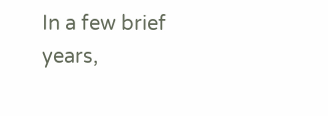In a few brief years,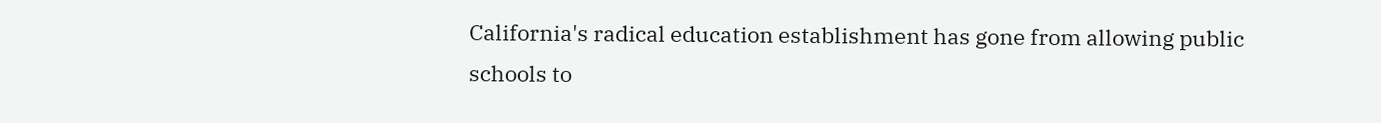California's radical education establishment has gone from allowing public schools to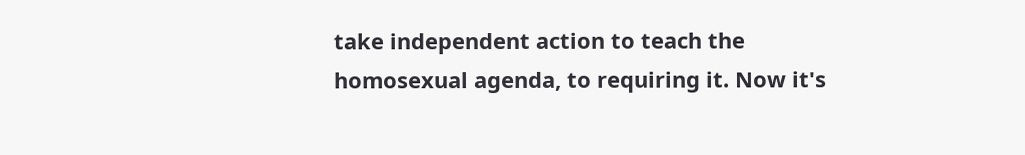take independent action to teach the homosexual agenda, to requiring it. Now it's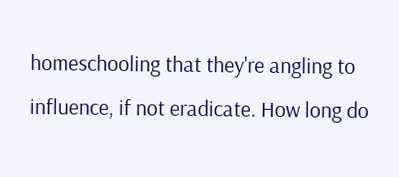homeschooling that they're angling to influence, if not eradicate. How long do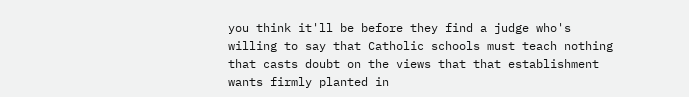you think it'll be before they find a judge who's willing to say that Catholic schools must teach nothing that casts doubt on the views that that establishment wants firmly planted in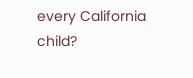every California child?